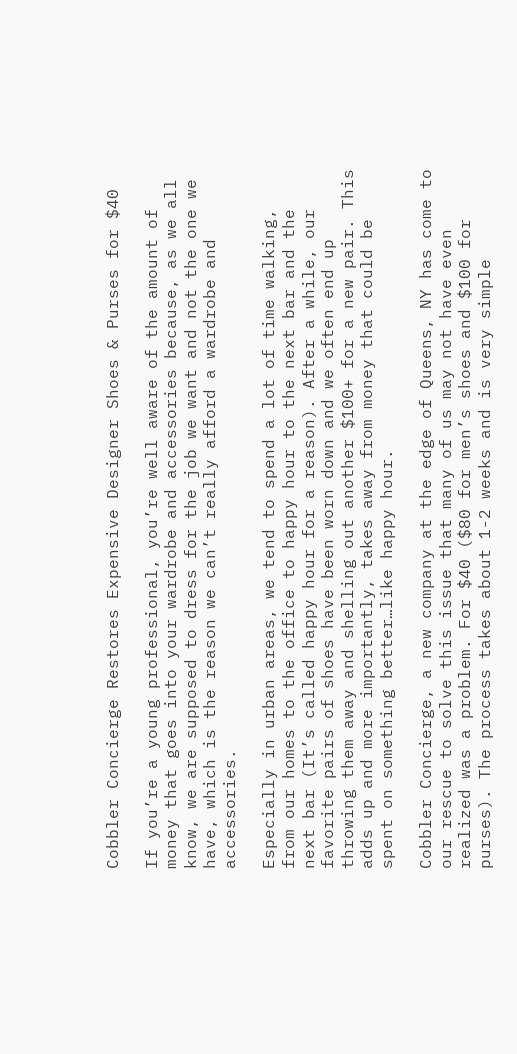Cobbler Concierge Restores Expensive Designer Shoes & Purses for $40

If you’re a young professional, you’re well aware of the amount of money that goes into your wardrobe and accessories because, as we all know, we are supposed to dress for the job we want and not the one we have, which is the reason we can’t really afford a wardrobe and accessories.

Especially in urban areas, we tend to spend a lot of time walking, from our homes to the office to happy hour to the next bar and the next bar (It’s called happy hour for a reason). After a while, our favorite pairs of shoes have been worn down and we often end up throwing them away and shelling out another $100+ for a new pair. This adds up and more importantly, takes away from money that could be spent on something better…like happy hour.

Cobbler Concierge, a new company at the edge of Queens, NY has come to our rescue to solve this issue that many of us may not have even realized was a problem. For $40 ($80 for men’s shoes and $100 for purses). The process takes about 1-2 weeks and is very simple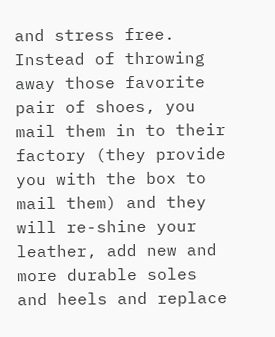and stress free. Instead of throwing away those favorite pair of shoes, you mail them in to their factory (they provide you with the box to mail them) and they will re-shine your leather, add new and more durable soles and heels and replace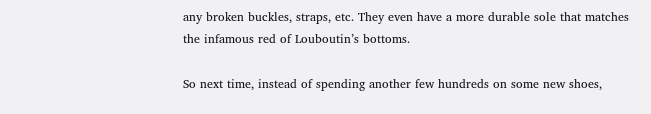any broken buckles, straps, etc. They even have a more durable sole that matches the infamous red of Louboutin’s bottoms.

So next time, instead of spending another few hundreds on some new shoes,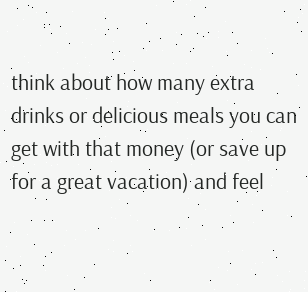think about how many extra drinks or delicious meals you can get with that money (or save up for a great vacation) and feel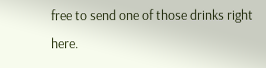free to send one of those drinks right here.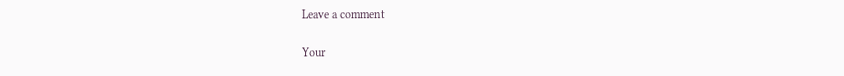Leave a comment

Your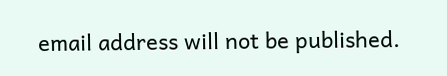email address will not be published.